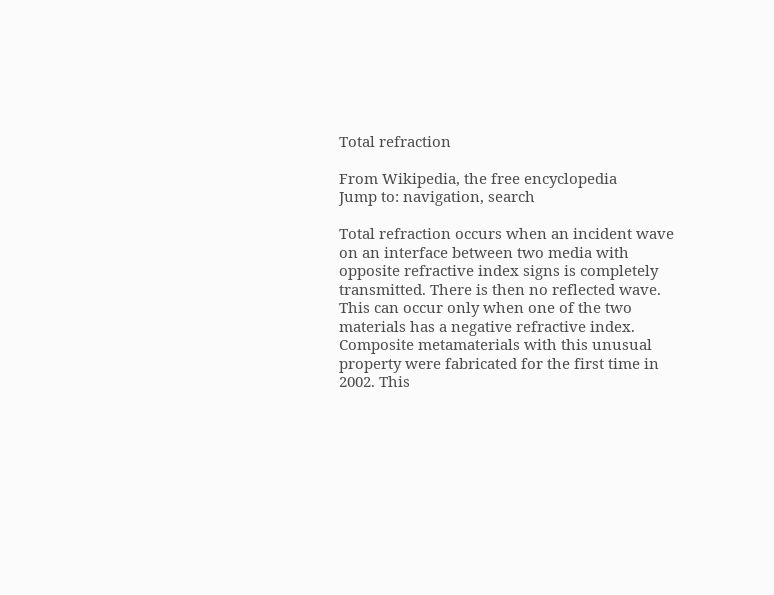Total refraction

From Wikipedia, the free encyclopedia
Jump to: navigation, search

Total refraction occurs when an incident wave on an interface between two media with opposite refractive index signs is completely transmitted. There is then no reflected wave. This can occur only when one of the two materials has a negative refractive index. Composite metamaterials with this unusual property were fabricated for the first time in 2002. This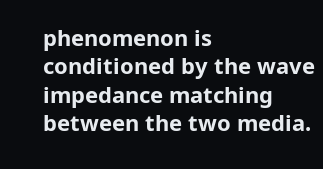phenomenon is conditioned by the wave impedance matching between the two media.